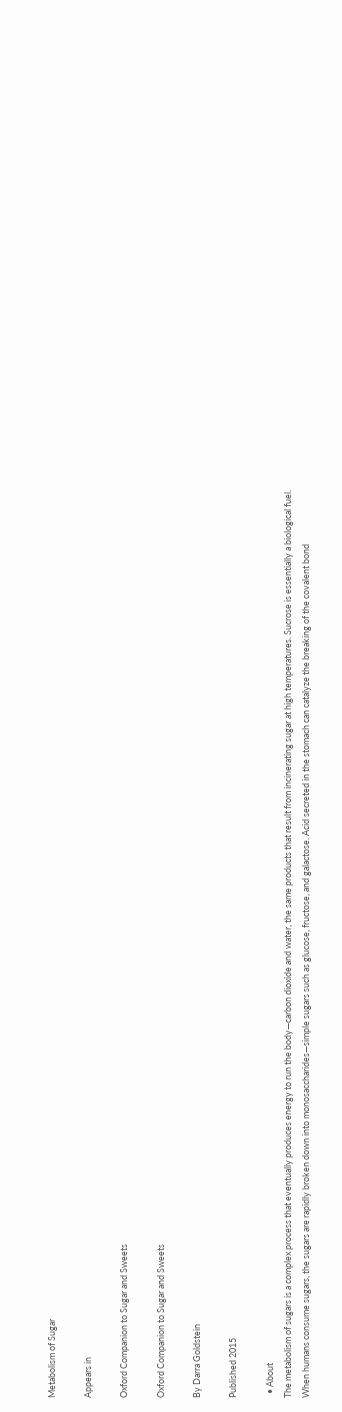Metabolism of Sugar

Appears in

Oxford Companion to Sugar and Sweets

Oxford Companion to Sugar and Sweets

By Darra Goldstein

Published 2015

  • About
The metabolism of sugars is a complex process that eventually produces energy to run the body—carbon dioxide and water, the same products that result from incinerating sugar at high temperatures. Sucrose is essentially a biological fuel.
When humans consume sugars, the sugars are rapidly broken down into monosaccharides—simple sugars such as glucose, fructose, and galactose. Acid secreted in the stomach can catalyze the breaking of the covalent bond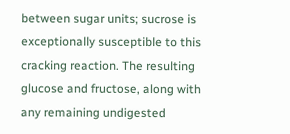between sugar units; sucrose is exceptionally susceptible to this cracking reaction. The resulting glucose and fructose, along with any remaining undigested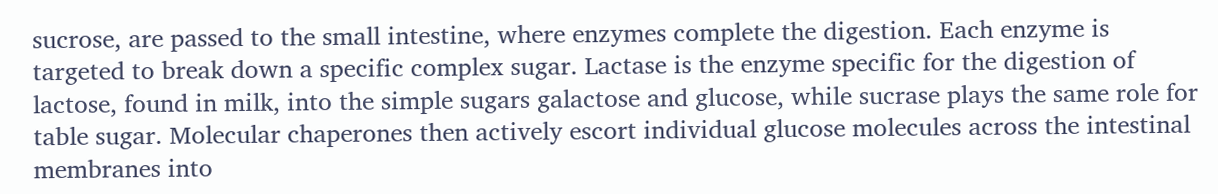sucrose, are passed to the small intestine, where enzymes complete the digestion. Each enzyme is targeted to break down a specific complex sugar. Lactase is the enzyme specific for the digestion of lactose, found in milk, into the simple sugars galactose and glucose, while sucrase plays the same role for table sugar. Molecular chaperones then actively escort individual glucose molecules across the intestinal membranes into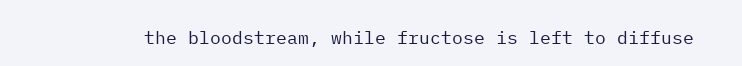the bloodstream, while fructose is left to diffuse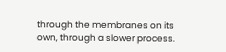through the membranes on its own, through a slower process.